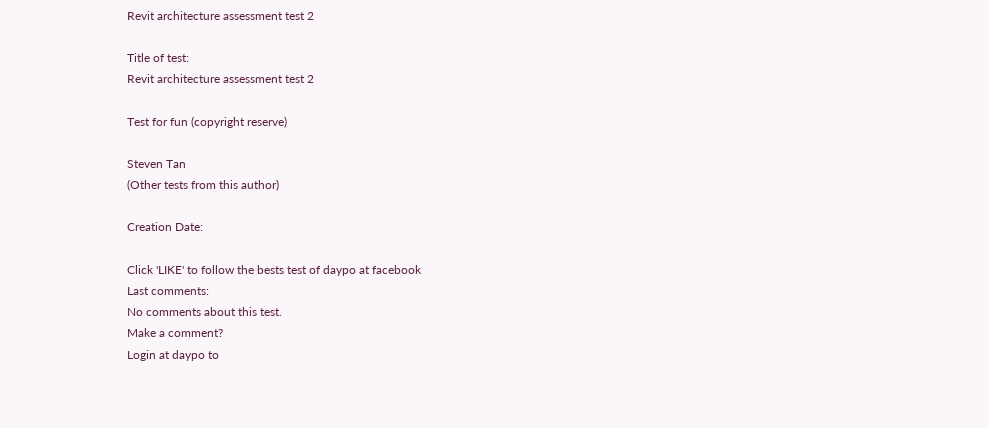Revit architecture assessment test 2

Title of test:
Revit architecture assessment test 2

Test for fun (copyright reserve)

Steven Tan
(Other tests from this author)

Creation Date:

Click 'LIKE' to follow the bests test of daypo at facebook
Last comments:
No comments about this test.
Make a comment?
Login at daypo to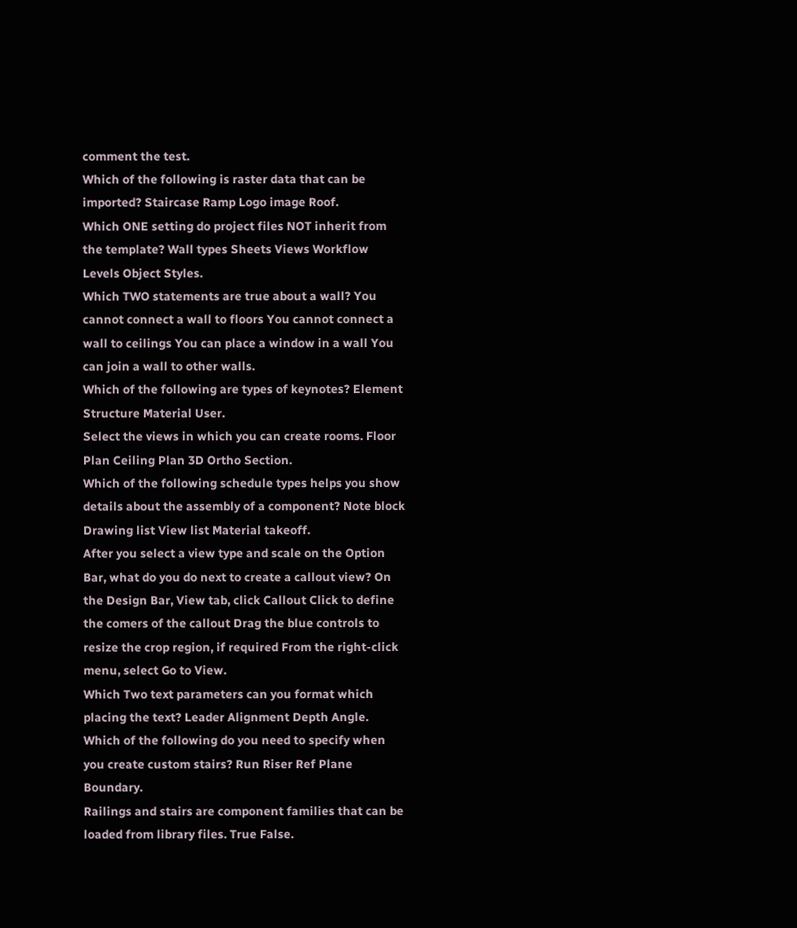comment the test.
Which of the following is raster data that can be imported? Staircase Ramp Logo image Roof.
Which ONE setting do project files NOT inherit from the template? Wall types Sheets Views Workflow Levels Object Styles.
Which TWO statements are true about a wall? You cannot connect a wall to floors You cannot connect a wall to ceilings You can place a window in a wall You can join a wall to other walls.
Which of the following are types of keynotes? Element Structure Material User.
Select the views in which you can create rooms. Floor Plan Ceiling Plan 3D Ortho Section.
Which of the following schedule types helps you show details about the assembly of a component? Note block Drawing list View list Material takeoff.
After you select a view type and scale on the Option Bar, what do you do next to create a callout view? On the Design Bar, View tab, click Callout Click to define the comers of the callout Drag the blue controls to resize the crop region, if required From the right-click menu, select Go to View.
Which Two text parameters can you format which placing the text? Leader Alignment Depth Angle.
Which of the following do you need to specify when you create custom stairs? Run Riser Ref Plane Boundary.
Railings and stairs are component families that can be loaded from library files. True False.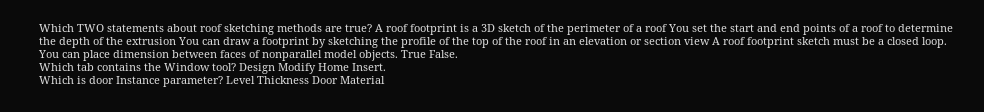Which TWO statements about roof sketching methods are true? A roof footprint is a 3D sketch of the perimeter of a roof You set the start and end points of a roof to determine the depth of the extrusion You can draw a footprint by sketching the profile of the top of the roof in an elevation or section view A roof footprint sketch must be a closed loop.
You can place dimension between faces of nonparallel model objects. True False.
Which tab contains the Window tool? Design Modify Home Insert.
Which is door Instance parameter? Level Thickness Door Material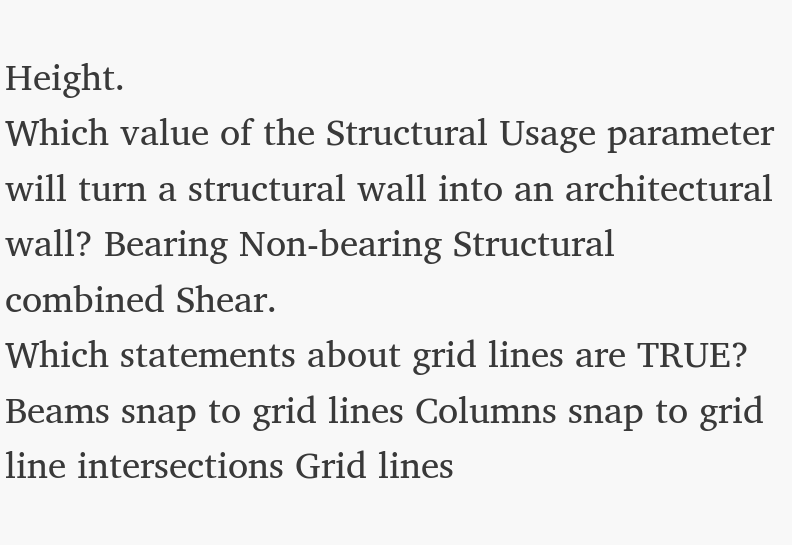Height.
Which value of the Structural Usage parameter will turn a structural wall into an architectural wall? Bearing Non-bearing Structural combined Shear.
Which statements about grid lines are TRUE? Beams snap to grid lines Columns snap to grid line intersections Grid lines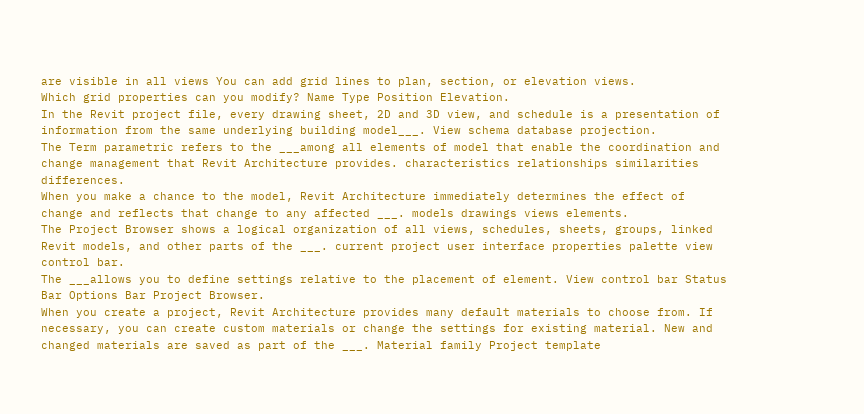are visible in all views You can add grid lines to plan, section, or elevation views.
Which grid properties can you modify? Name Type Position Elevation.
In the Revit project file, every drawing sheet, 2D and 3D view, and schedule is a presentation of information from the same underlying building model___. View schema database projection.
The Term parametric refers to the ___among all elements of model that enable the coordination and change management that Revit Architecture provides. characteristics relationships similarities differences.
When you make a chance to the model, Revit Architecture immediately determines the effect of change and reflects that change to any affected ___. models drawings views elements.
The Project Browser shows a logical organization of all views, schedules, sheets, groups, linked Revit models, and other parts of the ___. current project user interface properties palette view control bar.
The ___allows you to define settings relative to the placement of element. View control bar Status Bar Options Bar Project Browser.
When you create a project, Revit Architecture provides many default materials to choose from. If necessary, you can create custom materials or change the settings for existing material. New and changed materials are saved as part of the ___. Material family Project template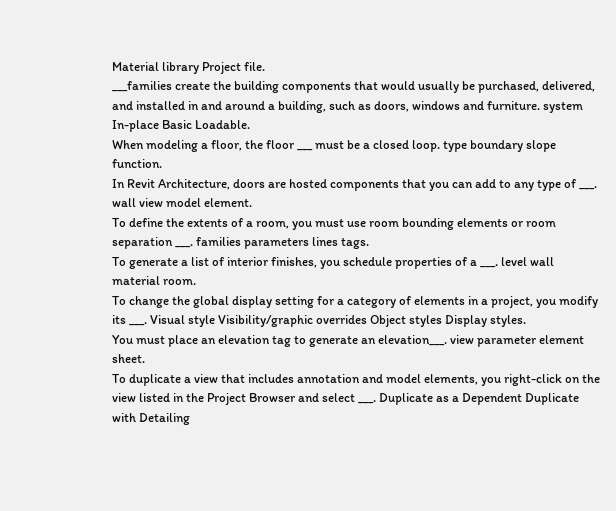Material library Project file.
___families create the building components that would usually be purchased, delivered, and installed in and around a building, such as doors, windows and furniture. system In-place Basic Loadable.
When modeling a floor, the floor ___ must be a closed loop. type boundary slope function.
In Revit Architecture, doors are hosted components that you can add to any type of ___. wall view model element.
To define the extents of a room, you must use room bounding elements or room separation ___. families parameters lines tags.
To generate a list of interior finishes, you schedule properties of a ___. level wall material room.
To change the global display setting for a category of elements in a project, you modify its ___. Visual style Visibility/graphic overrides Object styles Display styles.
You must place an elevation tag to generate an elevation___. view parameter element sheet.
To duplicate a view that includes annotation and model elements, you right-click on the view listed in the Project Browser and select ___. Duplicate as a Dependent Duplicate with Detailing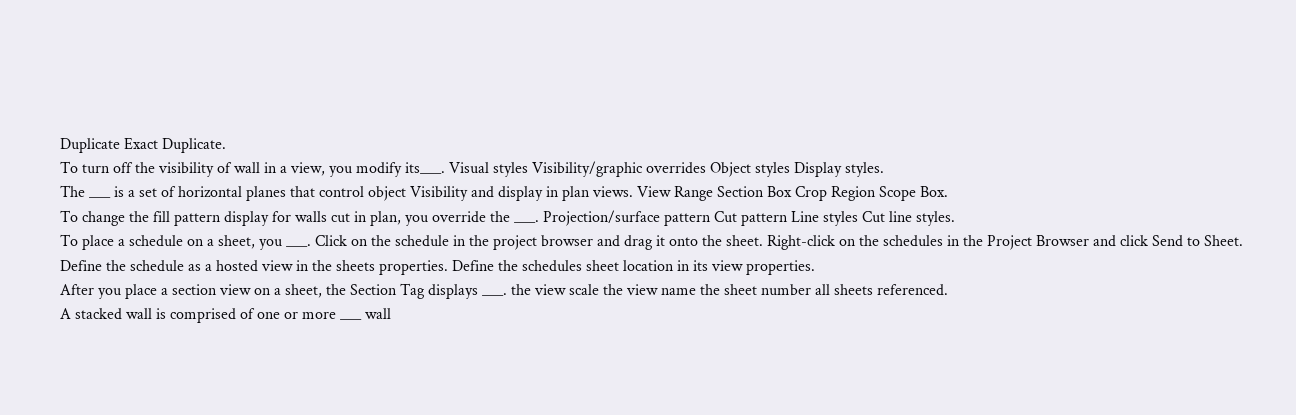Duplicate Exact Duplicate.
To turn off the visibility of wall in a view, you modify its___. Visual styles Visibility/graphic overrides Object styles Display styles.
The ___ is a set of horizontal planes that control object Visibility and display in plan views. View Range Section Box Crop Region Scope Box.
To change the fill pattern display for walls cut in plan, you override the ___. Projection/surface pattern Cut pattern Line styles Cut line styles.
To place a schedule on a sheet, you ___. Click on the schedule in the project browser and drag it onto the sheet. Right-click on the schedules in the Project Browser and click Send to Sheet. Define the schedule as a hosted view in the sheets properties. Define the schedules sheet location in its view properties.
After you place a section view on a sheet, the Section Tag displays ___. the view scale the view name the sheet number all sheets referenced.
A stacked wall is comprised of one or more ___ wall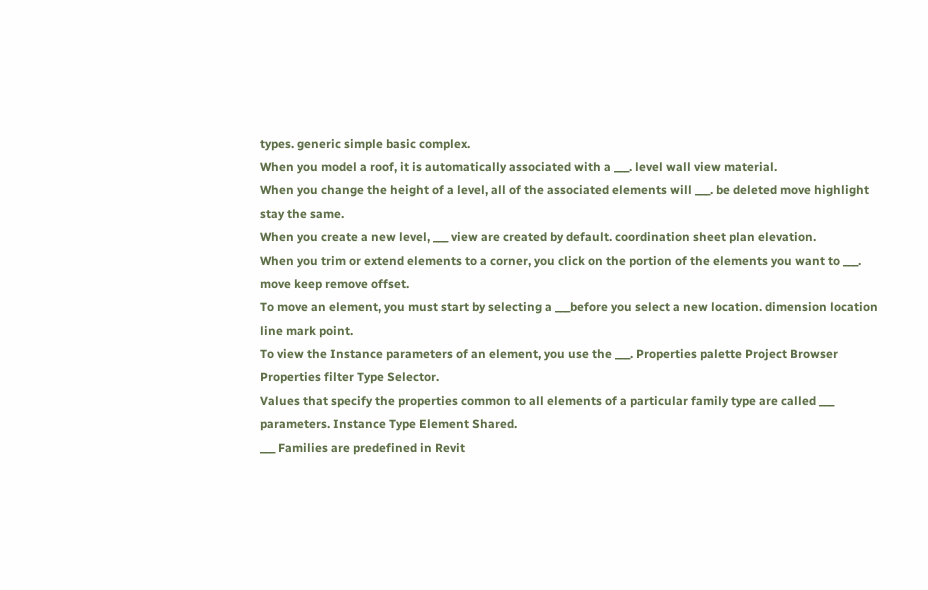types. generic simple basic complex.
When you model a roof, it is automatically associated with a ___. level wall view material.
When you change the height of a level, all of the associated elements will ___. be deleted move highlight stay the same.
When you create a new level, ___ view are created by default. coordination sheet plan elevation.
When you trim or extend elements to a corner, you click on the portion of the elements you want to ___. move keep remove offset.
To move an element, you must start by selecting a ___before you select a new location. dimension location line mark point.
To view the Instance parameters of an element, you use the ___. Properties palette Project Browser Properties filter Type Selector.
Values that specify the properties common to all elements of a particular family type are called ___ parameters. Instance Type Element Shared.
___ Families are predefined in Revit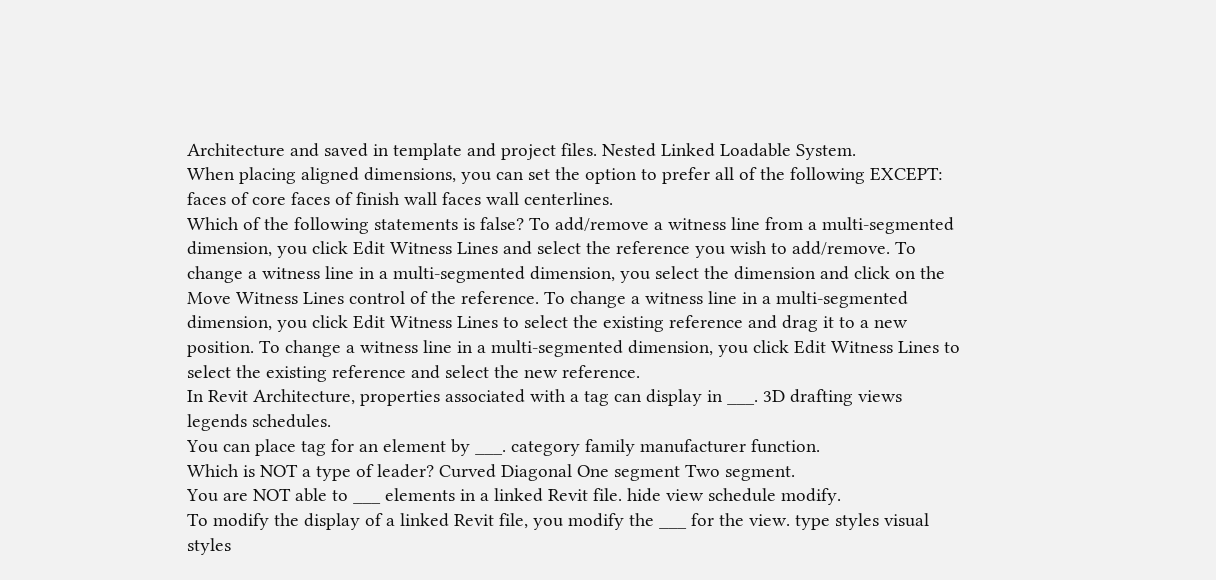Architecture and saved in template and project files. Nested Linked Loadable System.
When placing aligned dimensions, you can set the option to prefer all of the following EXCEPT: faces of core faces of finish wall faces wall centerlines.
Which of the following statements is false? To add/remove a witness line from a multi-segmented dimension, you click Edit Witness Lines and select the reference you wish to add/remove. To change a witness line in a multi-segmented dimension, you select the dimension and click on the Move Witness Lines control of the reference. To change a witness line in a multi-segmented dimension, you click Edit Witness Lines to select the existing reference and drag it to a new position. To change a witness line in a multi-segmented dimension, you click Edit Witness Lines to select the existing reference and select the new reference.
In Revit Architecture, properties associated with a tag can display in ___. 3D drafting views legends schedules.
You can place tag for an element by ___. category family manufacturer function.
Which is NOT a type of leader? Curved Diagonal One segment Two segment.
You are NOT able to ___ elements in a linked Revit file. hide view schedule modify.
To modify the display of a linked Revit file, you modify the ___ for the view. type styles visual styles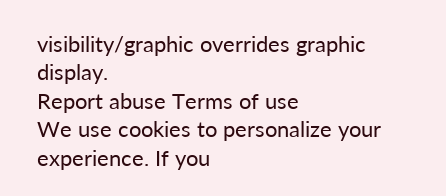visibility/graphic overrides graphic display.
Report abuse Terms of use
We use cookies to personalize your experience. If you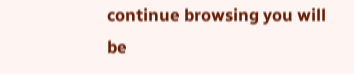continue browsing you will be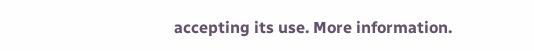accepting its use. More information.